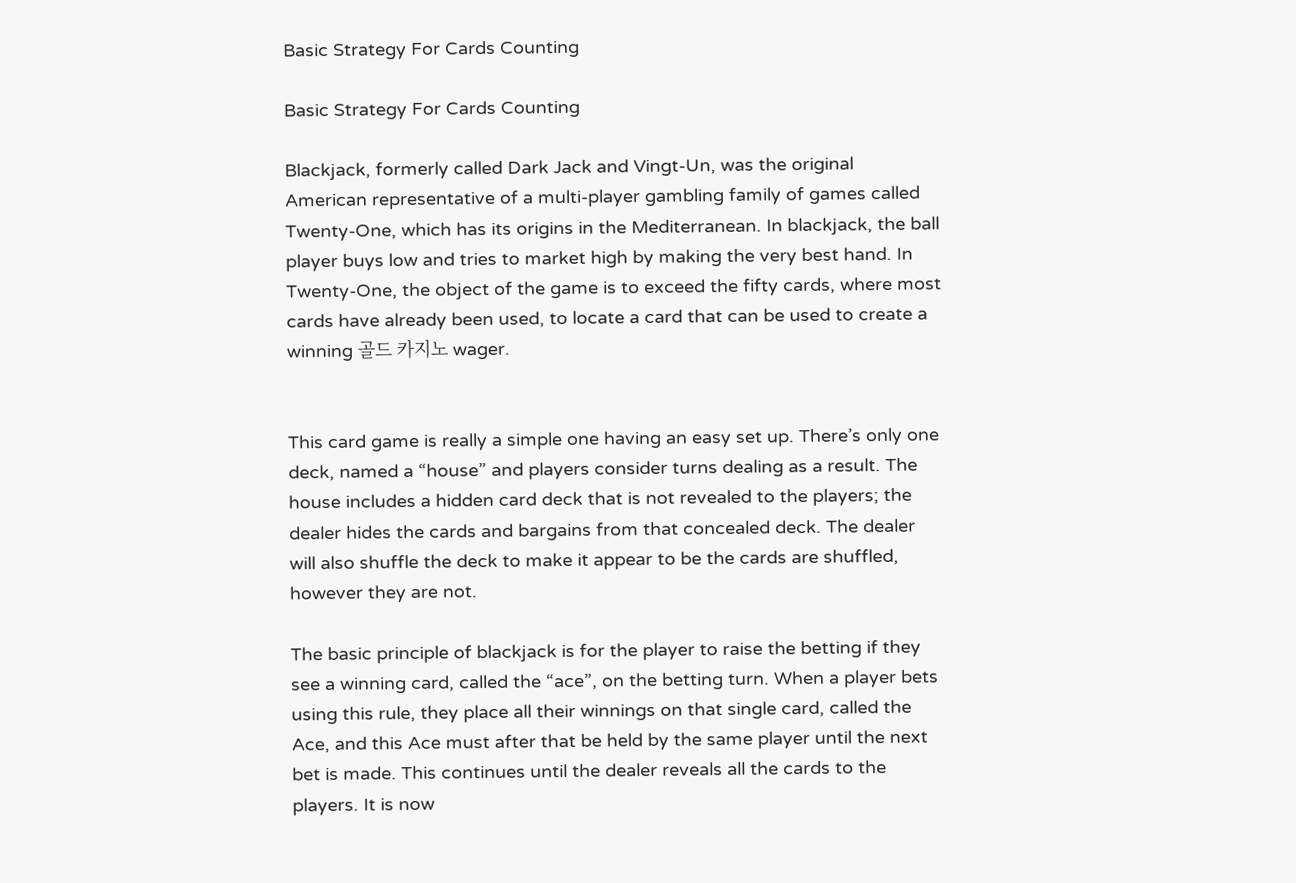Basic Strategy For Cards Counting

Basic Strategy For Cards Counting

Blackjack, formerly called Dark Jack and Vingt-Un, was the original American representative of a multi-player gambling family of games called Twenty-One, which has its origins in the Mediterranean. In blackjack, the ball player buys low and tries to market high by making the very best hand. In Twenty-One, the object of the game is to exceed the fifty cards, where most cards have already been used, to locate a card that can be used to create a winning 골드 카지노 wager.


This card game is really a simple one having an easy set up. There’s only one deck, named a “house” and players consider turns dealing as a result. The house includes a hidden card deck that is not revealed to the players; the dealer hides the cards and bargains from that concealed deck. The dealer will also shuffle the deck to make it appear to be the cards are shuffled, however they are not.

The basic principle of blackjack is for the player to raise the betting if they see a winning card, called the “ace”, on the betting turn. When a player bets using this rule, they place all their winnings on that single card, called the Ace, and this Ace must after that be held by the same player until the next bet is made. This continues until the dealer reveals all the cards to the players. It is now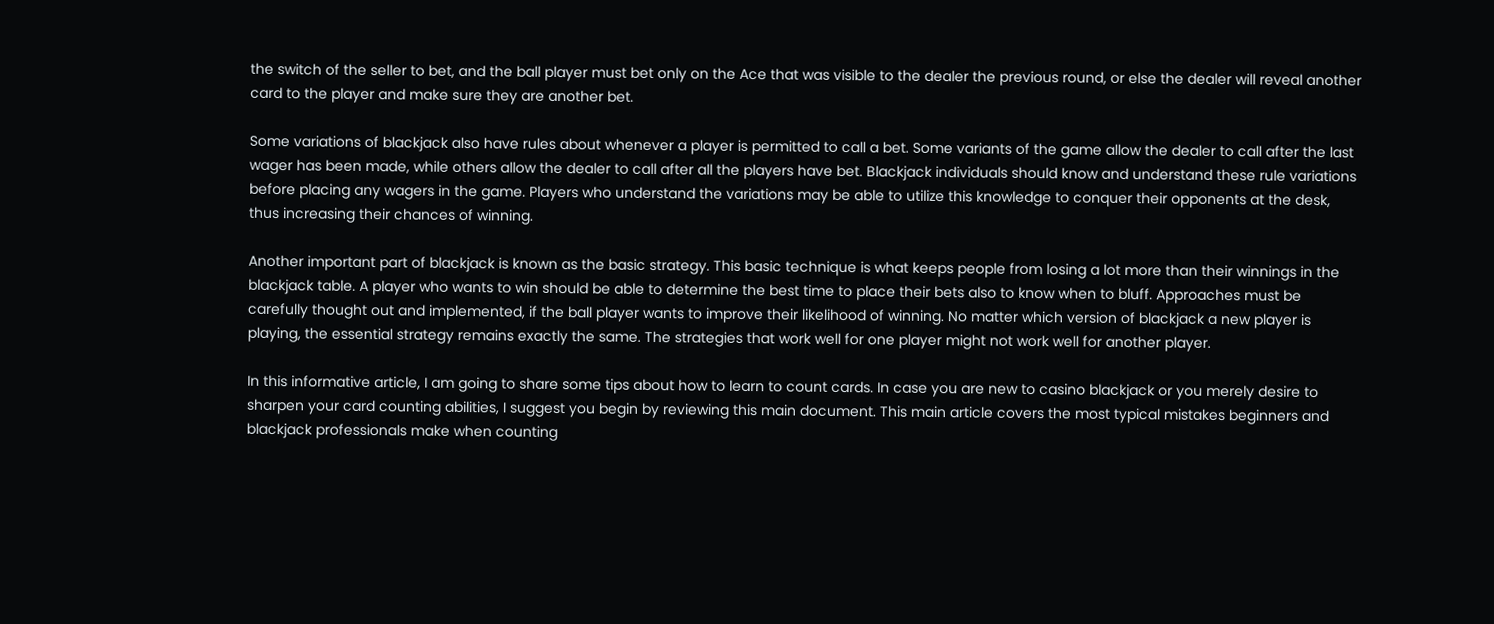the switch of the seller to bet, and the ball player must bet only on the Ace that was visible to the dealer the previous round, or else the dealer will reveal another card to the player and make sure they are another bet.

Some variations of blackjack also have rules about whenever a player is permitted to call a bet. Some variants of the game allow the dealer to call after the last wager has been made, while others allow the dealer to call after all the players have bet. Blackjack individuals should know and understand these rule variations before placing any wagers in the game. Players who understand the variations may be able to utilize this knowledge to conquer their opponents at the desk, thus increasing their chances of winning.

Another important part of blackjack is known as the basic strategy. This basic technique is what keeps people from losing a lot more than their winnings in the blackjack table. A player who wants to win should be able to determine the best time to place their bets also to know when to bluff. Approaches must be carefully thought out and implemented, if the ball player wants to improve their likelihood of winning. No matter which version of blackjack a new player is playing, the essential strategy remains exactly the same. The strategies that work well for one player might not work well for another player.

In this informative article, I am going to share some tips about how to learn to count cards. In case you are new to casino blackjack or you merely desire to sharpen your card counting abilities, I suggest you begin by reviewing this main document. This main article covers the most typical mistakes beginners and blackjack professionals make when counting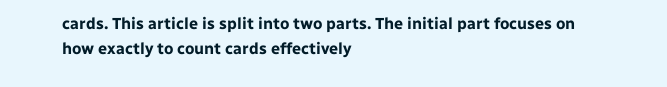cards. This article is split into two parts. The initial part focuses on how exactly to count cards effectively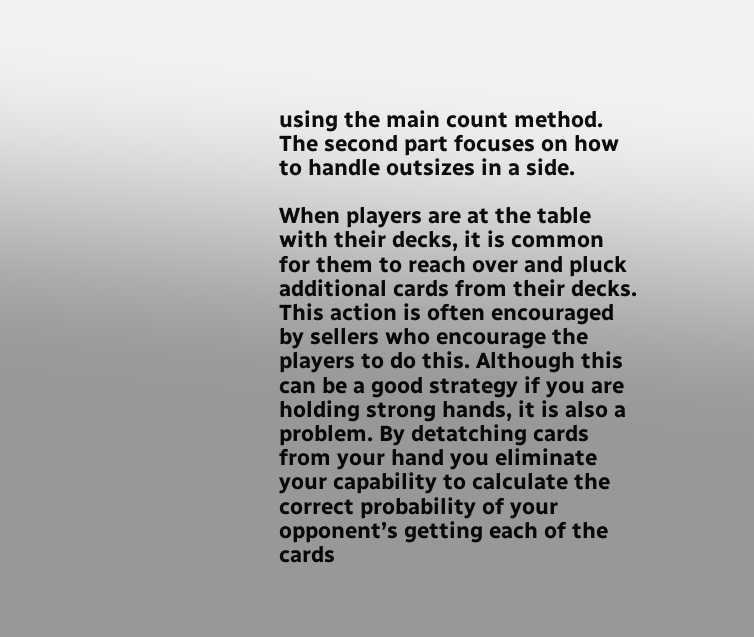using the main count method. The second part focuses on how to handle outsizes in a side.

When players are at the table with their decks, it is common for them to reach over and pluck additional cards from their decks. This action is often encouraged by sellers who encourage the players to do this. Although this can be a good strategy if you are holding strong hands, it is also a problem. By detatching cards from your hand you eliminate your capability to calculate the correct probability of your opponent’s getting each of the cards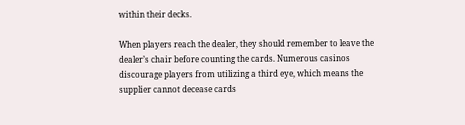within their decks.

When players reach the dealer, they should remember to leave the dealer’s chair before counting the cards. Numerous casinos discourage players from utilizing a third eye, which means the supplier cannot decease cards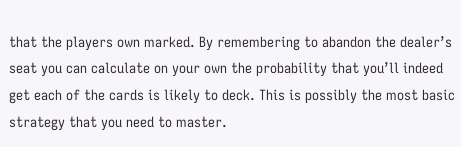that the players own marked. By remembering to abandon the dealer’s seat you can calculate on your own the probability that you’ll indeed get each of the cards is likely to deck. This is possibly the most basic strategy that you need to master.